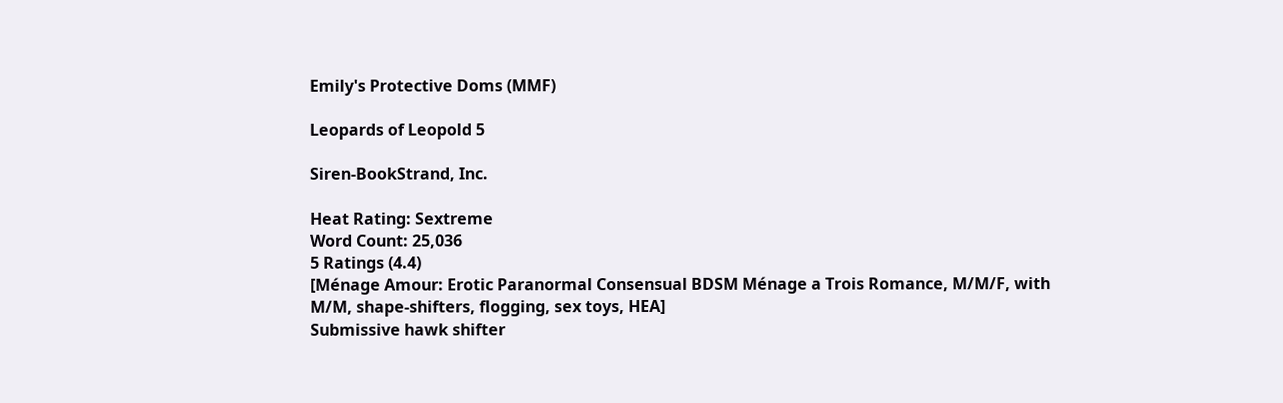Emily's Protective Doms (MMF)

Leopards of Leopold 5

Siren-BookStrand, Inc.

Heat Rating: Sextreme
Word Count: 25,036
5 Ratings (4.4)
[Ménage Amour: Erotic Paranormal Consensual BDSM Ménage a Trois Romance, M/M/F, with M/M, shape-shifters, flogging, sex toys, HEA]
Submissive hawk shifter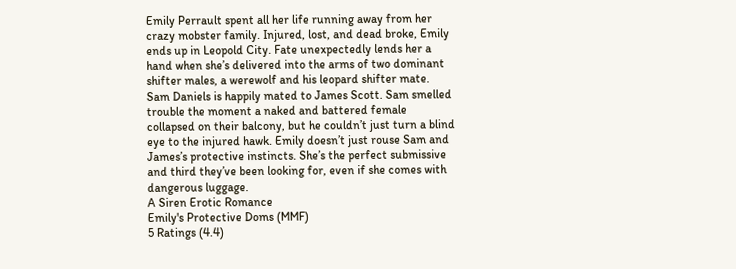Emily Perrault spent all her life running away from her crazy mobster family. Injured, lost, and dead broke, Emily ends up in Leopold City. Fate unexpectedly lends her a hand when she’s delivered into the arms of two dominant shifter males, a werewolf and his leopard shifter mate.
Sam Daniels is happily mated to James Scott. Sam smelled trouble the moment a naked and battered female collapsed on their balcony, but he couldn’t just turn a blind eye to the injured hawk. Emily doesn’t just rouse Sam and James’s protective instincts. She’s the perfect submissive and third they’ve been looking for, even if she comes with dangerous luggage.
A Siren Erotic Romance
Emily's Protective Doms (MMF)
5 Ratings (4.4)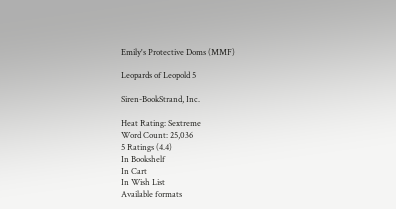Emily's Protective Doms (MMF)

Leopards of Leopold 5

Siren-BookStrand, Inc.

Heat Rating: Sextreme
Word Count: 25,036
5 Ratings (4.4)
In Bookshelf
In Cart
In Wish List
Available formats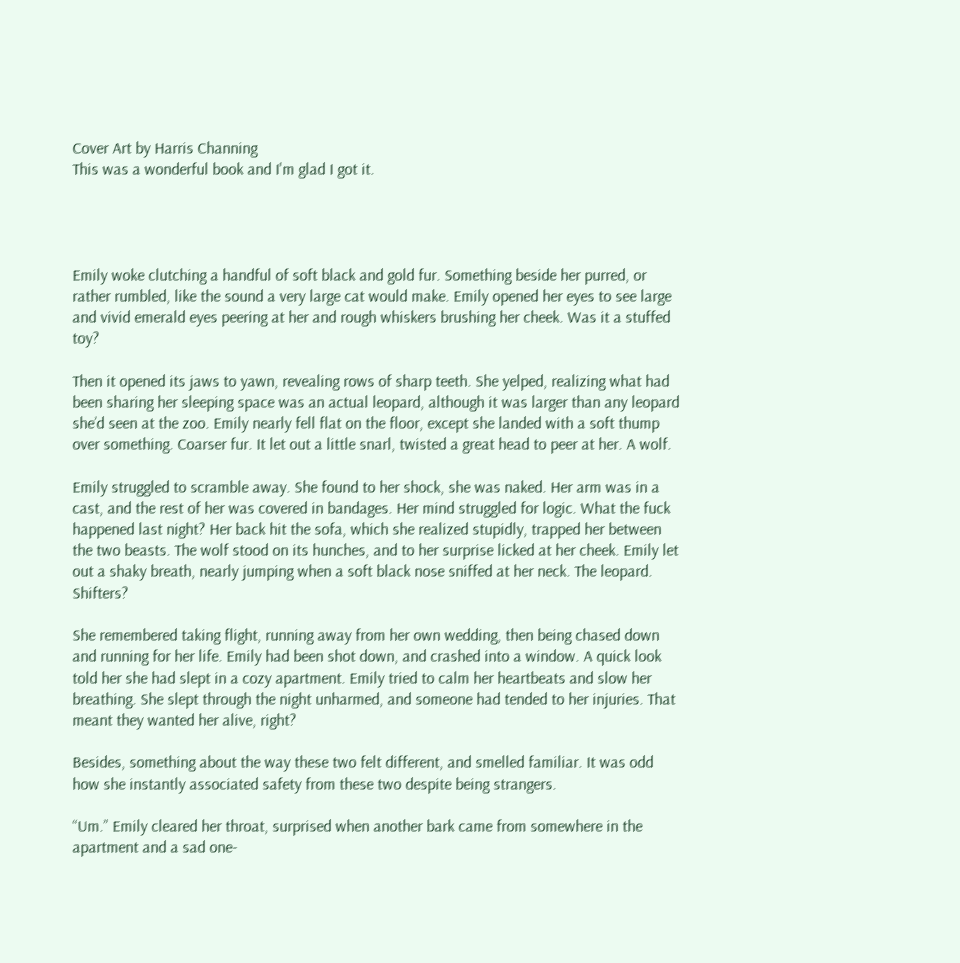Cover Art by Harris Channing
This was a wonderful book and I'm glad I got it.




Emily woke clutching a handful of soft black and gold fur. Something beside her purred, or rather rumbled, like the sound a very large cat would make. Emily opened her eyes to see large and vivid emerald eyes peering at her and rough whiskers brushing her cheek. Was it a stuffed toy?

Then it opened its jaws to yawn, revealing rows of sharp teeth. She yelped, realizing what had been sharing her sleeping space was an actual leopard, although it was larger than any leopard she’d seen at the zoo. Emily nearly fell flat on the floor, except she landed with a soft thump over something. Coarser fur. It let out a little snarl, twisted a great head to peer at her. A wolf.

Emily struggled to scramble away. She found to her shock, she was naked. Her arm was in a cast, and the rest of her was covered in bandages. Her mind struggled for logic. What the fuck happened last night? Her back hit the sofa, which she realized stupidly, trapped her between the two beasts. The wolf stood on its hunches, and to her surprise licked at her cheek. Emily let out a shaky breath, nearly jumping when a soft black nose sniffed at her neck. The leopard. Shifters?

She remembered taking flight, running away from her own wedding, then being chased down and running for her life. Emily had been shot down, and crashed into a window. A quick look told her she had slept in a cozy apartment. Emily tried to calm her heartbeats and slow her breathing. She slept through the night unharmed, and someone had tended to her injuries. That meant they wanted her alive, right?

Besides, something about the way these two felt different, and smelled familiar. It was odd how she instantly associated safety from these two despite being strangers.

“Um.” Emily cleared her throat, surprised when another bark came from somewhere in the apartment and a sad one-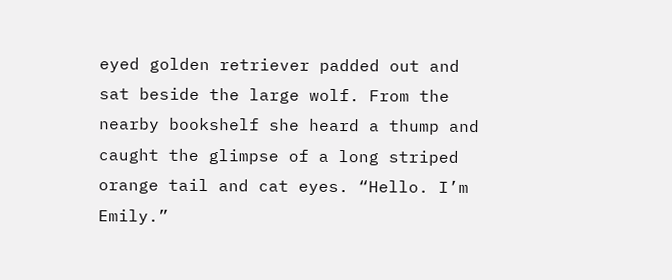eyed golden retriever padded out and sat beside the large wolf. From the nearby bookshelf she heard a thump and caught the glimpse of a long striped orange tail and cat eyes. “Hello. I’m Emily.”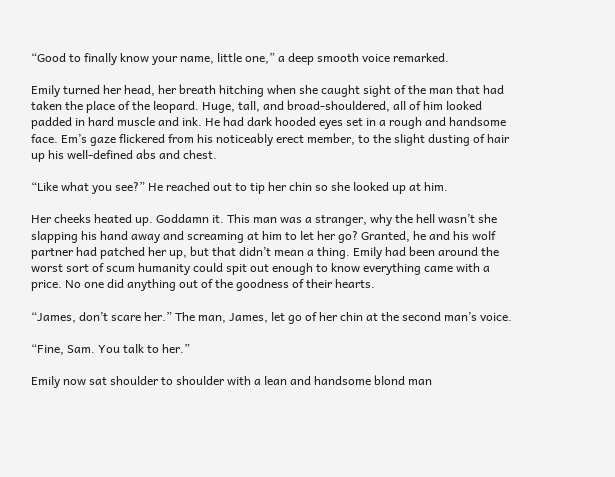“Good to finally know your name, little one,” a deep smooth voice remarked.

Emily turned her head, her breath hitching when she caught sight of the man that had taken the place of the leopard. Huge, tall, and broad-shouldered, all of him looked padded in hard muscle and ink. He had dark hooded eyes set in a rough and handsome face. Em’s gaze flickered from his noticeably erect member, to the slight dusting of hair up his well-defined abs and chest.

“Like what you see?” He reached out to tip her chin so she looked up at him.

Her cheeks heated up. Goddamn it. This man was a stranger, why the hell wasn’t she slapping his hand away and screaming at him to let her go? Granted, he and his wolf partner had patched her up, but that didn’t mean a thing. Emily had been around the worst sort of scum humanity could spit out enough to know everything came with a price. No one did anything out of the goodness of their hearts.

“James, don’t scare her.” The man, James, let go of her chin at the second man’s voice.

“Fine, Sam. You talk to her.”

Emily now sat shoulder to shoulder with a lean and handsome blond man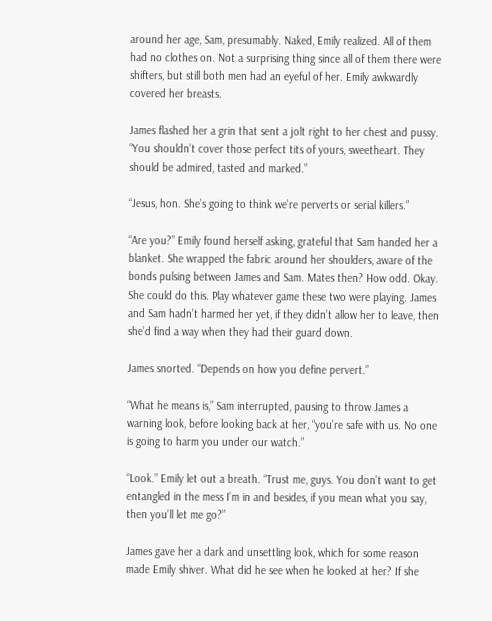around her age, Sam, presumably. Naked, Emily realized. All of them had no clothes on. Not a surprising thing since all of them there were shifters, but still both men had an eyeful of her. Emily awkwardly covered her breasts.

James flashed her a grin that sent a jolt right to her chest and pussy. “You shouldn’t cover those perfect tits of yours, sweetheart. They should be admired, tasted and marked.”

“Jesus, hon. She’s going to think we’re perverts or serial killers.”

“Are you?” Emily found herself asking, grateful that Sam handed her a blanket. She wrapped the fabric around her shoulders, aware of the bonds pulsing between James and Sam. Mates then? How odd. Okay. She could do this. Play whatever game these two were playing. James and Sam hadn’t harmed her yet, if they didn’t allow her to leave, then she’d find a way when they had their guard down.

James snorted. “Depends on how you define pervert.”

“What he means is,” Sam interrupted, pausing to throw James a warning look, before looking back at her, “you’re safe with us. No one is going to harm you under our watch.”

“Look.” Emily let out a breath. “Trust me, guys. You don’t want to get entangled in the mess I’m in and besides, if you mean what you say, then you’ll let me go?”

James gave her a dark and unsettling look, which for some reason made Emily shiver. What did he see when he looked at her? If she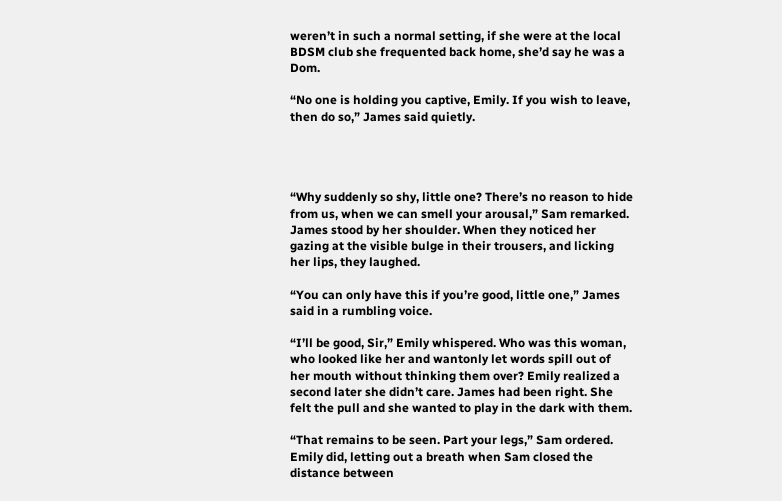weren’t in such a normal setting, if she were at the local BDSM club she frequented back home, she’d say he was a Dom.

“No one is holding you captive, Emily. If you wish to leave, then do so,” James said quietly.




“Why suddenly so shy, little one? There’s no reason to hide from us, when we can smell your arousal,” Sam remarked. James stood by her shoulder. When they noticed her gazing at the visible bulge in their trousers, and licking her lips, they laughed.

“You can only have this if you’re good, little one,” James said in a rumbling voice.

“I’ll be good, Sir,” Emily whispered. Who was this woman, who looked like her and wantonly let words spill out of her mouth without thinking them over? Emily realized a second later she didn’t care. James had been right. She felt the pull and she wanted to play in the dark with them.

“That remains to be seen. Part your legs,” Sam ordered. Emily did, letting out a breath when Sam closed the distance between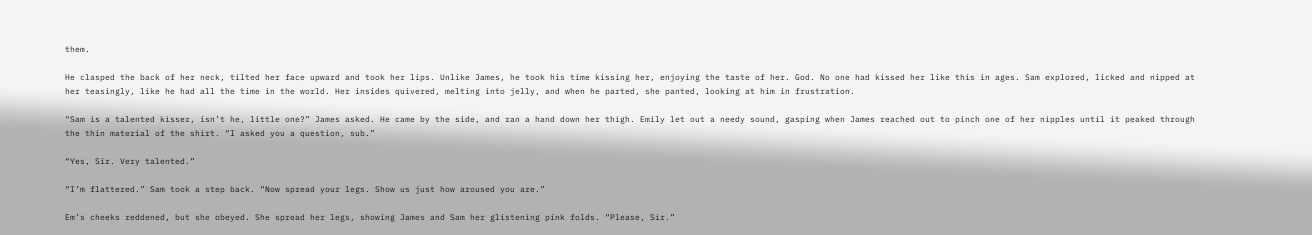them.

He clasped the back of her neck, tilted her face upward and took her lips. Unlike James, he took his time kissing her, enjoying the taste of her. God. No one had kissed her like this in ages. Sam explored, licked and nipped at her teasingly, like he had all the time in the world. Her insides quivered, melting into jelly, and when he parted, she panted, looking at him in frustration.

“Sam is a talented kisser, isn’t he, little one?” James asked. He came by the side, and ran a hand down her thigh. Emily let out a needy sound, gasping when James reached out to pinch one of her nipples until it peaked through the thin material of the shirt. “I asked you a question, sub.”

“Yes, Sir. Very talented.”

“I’m flattered.” Sam took a step back. “Now spread your legs. Show us just how aroused you are.”

Em’s cheeks reddened, but she obeyed. She spread her legs, showing James and Sam her glistening pink folds. “Please, Sir.”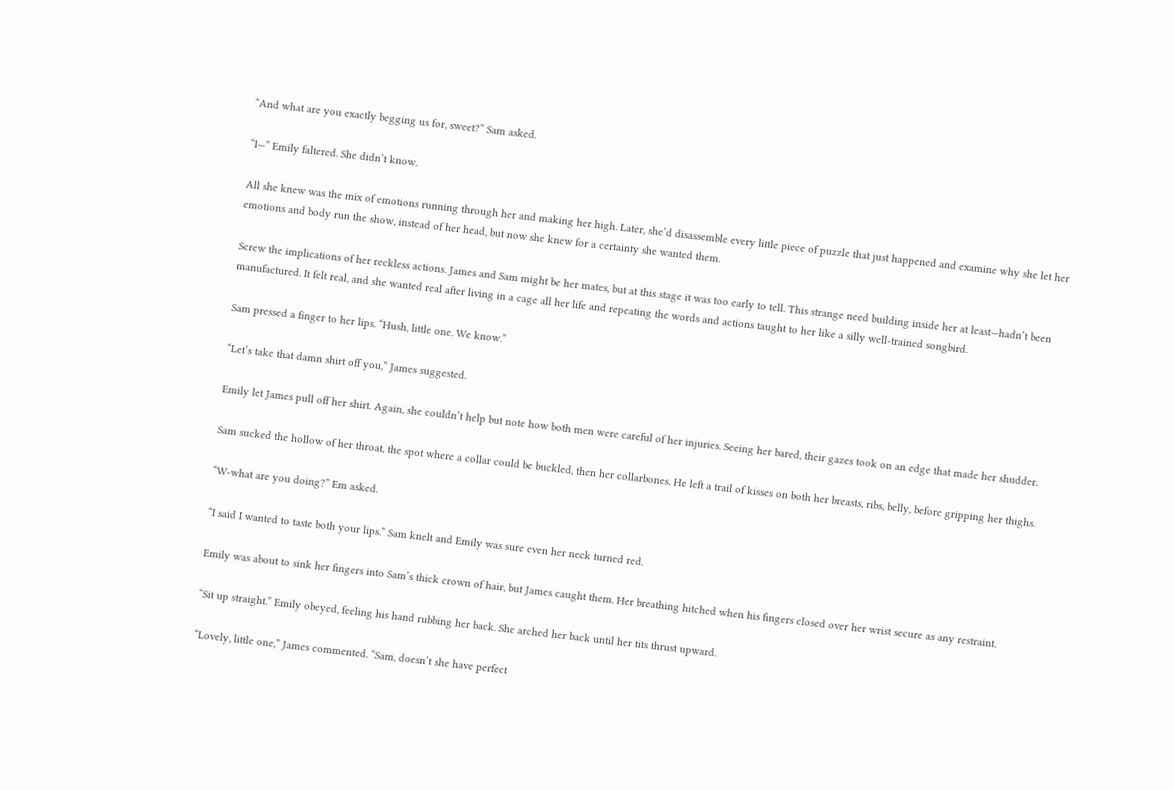“And what are you exactly begging us for, sweet?” Sam asked.

“I—” Emily faltered. She didn’t know.

All she knew was the mix of emotions running through her and making her high. Later, she’d disassemble every little piece of puzzle that just happened and examine why she let her emotions and body run the show, instead of her head, but now she knew for a certainty she wanted them.

Screw the implications of her reckless actions. James and Sam might be her mates, but at this stage it was too early to tell. This strange need building inside her at least—hadn’t been manufactured. It felt real, and she wanted real after living in a cage all her life and repeating the words and actions taught to her like a silly well-trained songbird.

Sam pressed a finger to her lips. “Hush, little one. We know.”

“Let’s take that damn shirt off you,” James suggested.

Emily let James pull off her shirt. Again, she couldn’t help but note how both men were careful of her injuries. Seeing her bared, their gazes took on an edge that made her shudder.

Sam sucked the hollow of her throat, the spot where a collar could be buckled, then her collarbones. He left a trail of kisses on both her breasts, ribs, belly, before gripping her thighs.

“W-what are you doing?” Em asked.

“I said I wanted to taste both your lips.” Sam knelt and Emily was sure even her neck turned red.

Emily was about to sink her fingers into Sam’s thick crown of hair, but James caught them. Her breathing hitched when his fingers closed over her wrist secure as any restraint.

“Sit up straight.” Emily obeyed, feeling his hand rubbing her back. She arched her back until her tits thrust upward.

“Lovely, little one,” James commented. “Sam, doesn’t she have perfect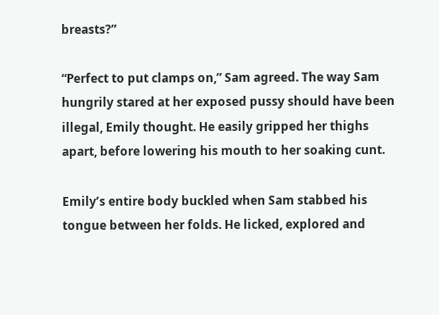breasts?”

“Perfect to put clamps on,” Sam agreed. The way Sam hungrily stared at her exposed pussy should have been illegal, Emily thought. He easily gripped her thighs apart, before lowering his mouth to her soaking cunt.

Emily’s entire body buckled when Sam stabbed his tongue between her folds. He licked, explored and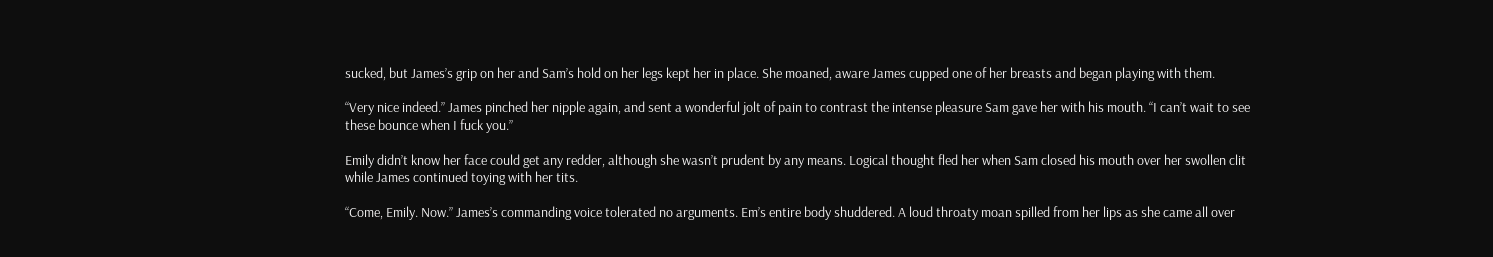sucked, but James’s grip on her and Sam’s hold on her legs kept her in place. She moaned, aware James cupped one of her breasts and began playing with them.

“Very nice indeed.” James pinched her nipple again, and sent a wonderful jolt of pain to contrast the intense pleasure Sam gave her with his mouth. “I can’t wait to see these bounce when I fuck you.”

Emily didn’t know her face could get any redder, although she wasn’t prudent by any means. Logical thought fled her when Sam closed his mouth over her swollen clit while James continued toying with her tits.

“Come, Emily. Now.” James’s commanding voice tolerated no arguments. Em’s entire body shuddered. A loud throaty moan spilled from her lips as she came all over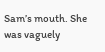Sam’s mouth. She was vaguely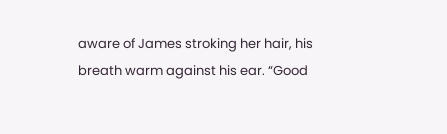aware of James stroking her hair, his breath warm against his ear. “Good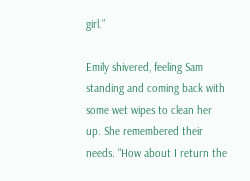girl.”

Emily shivered, feeling Sam standing and coming back with some wet wipes to clean her up. She remembered their needs. “How about I return the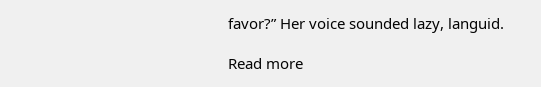favor?” Her voice sounded lazy, languid.

Read more